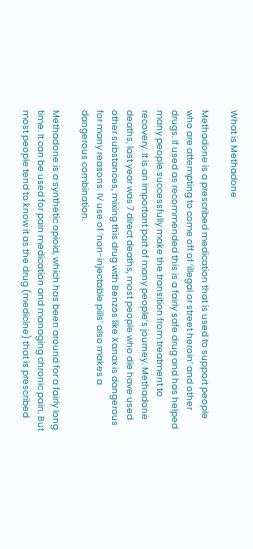What is Methadone

Methadone is a prescribed medication that is used to support people who are attempting to come off of ‘illegal or street heroin’ and other drugs. If used as recommended this is a fairly safe drug and has helped many people successfully make the transition from treatment to recovery. It is an important part of many people’s journey. Methadone deaths, last year was 7 direct deaths, most people who die have used other substances, mixing this drug with Benzos like Xanax is dangerous for many reasons. IV use of ‘non-injectable pills’ also makes a dangerous combination.

Methadone is a synthetic opioid, which has been around for a fairly long time. It can be used for pain medication and managing chronic pain. But most people tend to know it as the drug (medicine) that is prescribed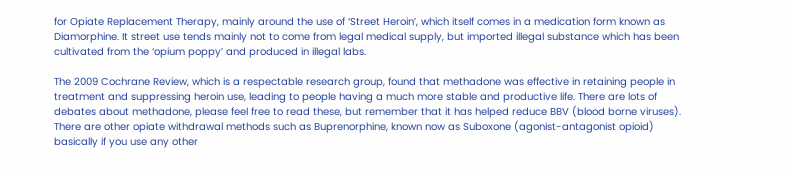for Opiate Replacement Therapy, mainly around the use of ‘Street Heroin’, which itself comes in a medication form known as Diamorphine. It street use tends mainly not to come from legal medical supply, but imported illegal substance which has been cultivated from the ‘opium poppy’ and produced in illegal labs.

The 2009 Cochrane Review, which is a respectable research group, found that methadone was effective in retaining people in treatment and suppressing heroin use, leading to people having a much more stable and productive life. There are lots of debates about methadone, please feel free to read these, but remember that it has helped reduce BBV (blood borne viruses). There are other opiate withdrawal methods such as Buprenorphine, known now as Suboxone (agonist-antagonist opioid) basically if you use any other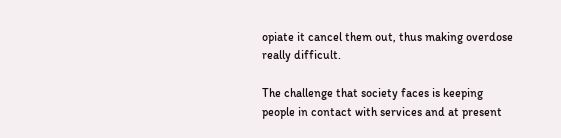opiate it cancel them out, thus making overdose really difficult.

The challenge that society faces is keeping people in contact with services and at present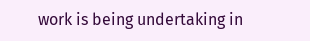work is being undertaking in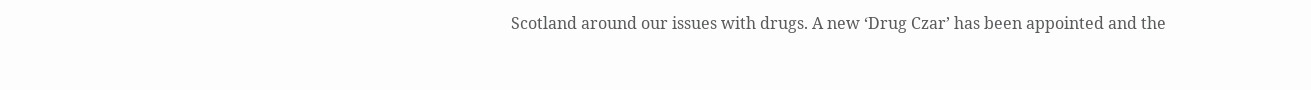Scotland around our issues with drugs. A new ‘Drug Czar’ has been appointed and the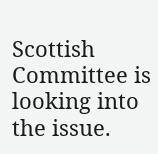Scottish Committee is looking into the issue.